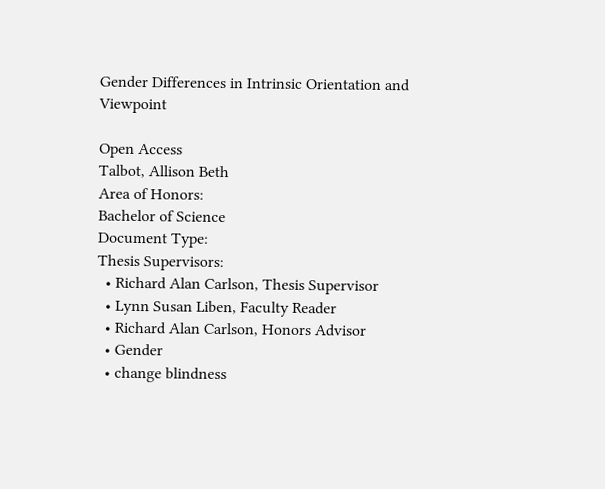Gender Differences in Intrinsic Orientation and Viewpoint

Open Access
Talbot, Allison Beth
Area of Honors:
Bachelor of Science
Document Type:
Thesis Supervisors:
  • Richard Alan Carlson, Thesis Supervisor
  • Lynn Susan Liben, Faculty Reader
  • Richard Alan Carlson, Honors Advisor
  • Gender
  • change blindness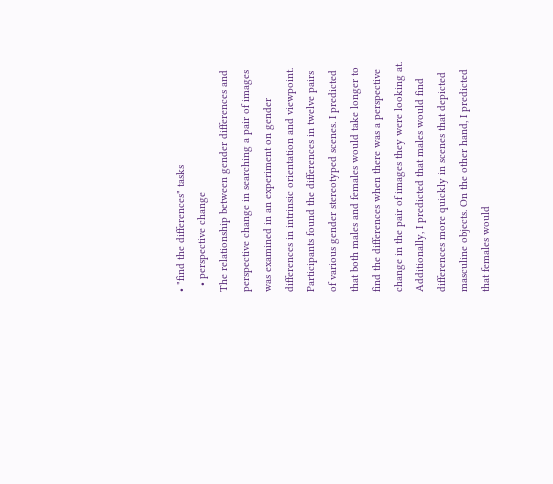• "find the differences" tasks
  • perspective change
The relationship between gender differences and perspective change in searching a pair of images was examined in an experiment on gender differences in intrinsic orientation and viewpoint. Participants found the differences in twelve pairs of various gender stereotyped scenes. I predicted that both males and females would take longer to find the differences when there was a perspective change in the pair of images they were looking at. Additionally, I predicted that males would find differences more quickly in scenes that depicted masculine objects. On the other hand, I predicted that females would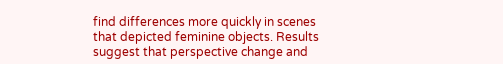find differences more quickly in scenes that depicted feminine objects. Results suggest that perspective change and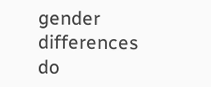gender differences do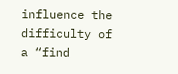influence the difficulty of a “find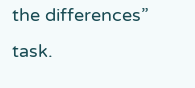the differences” task.